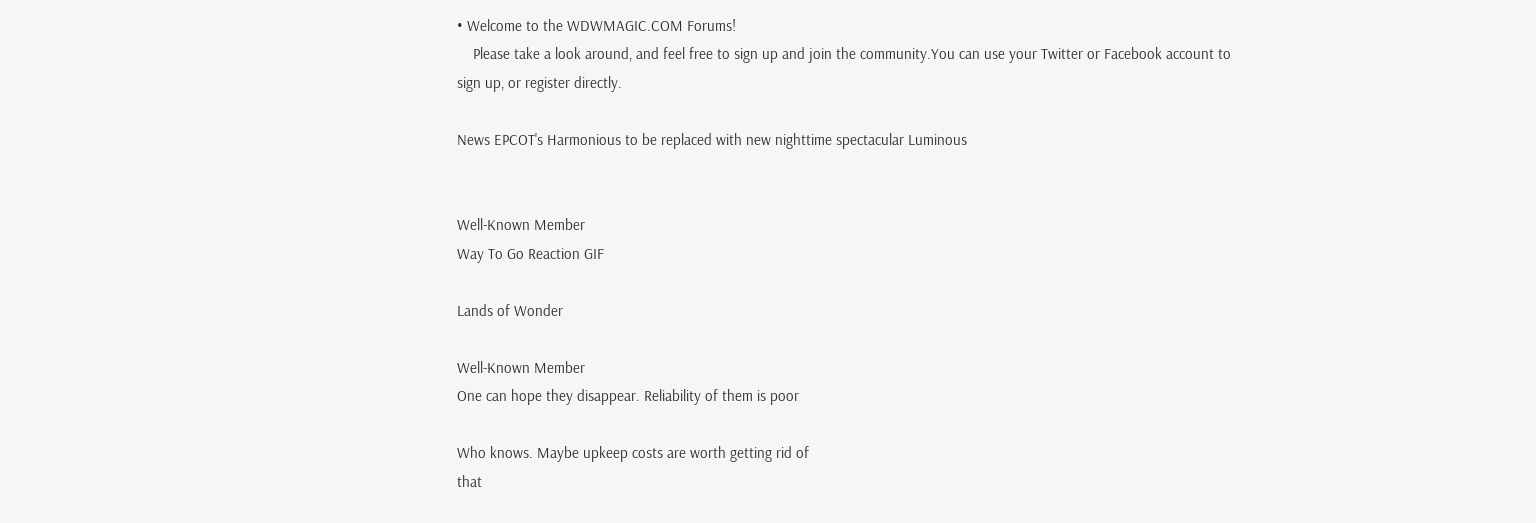• Welcome to the WDWMAGIC.COM Forums!
    Please take a look around, and feel free to sign up and join the community.You can use your Twitter or Facebook account to sign up, or register directly.

News EPCOT's Harmonious to be replaced with new nighttime spectacular Luminous


Well-Known Member
Way To Go Reaction GIF

Lands of Wonder

Well-Known Member
One can hope they disappear. Reliability of them is poor

Who knows. Maybe upkeep costs are worth getting rid of
that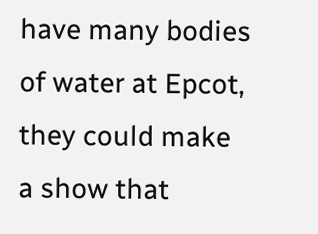have many bodies of water at Epcot, they could make a show that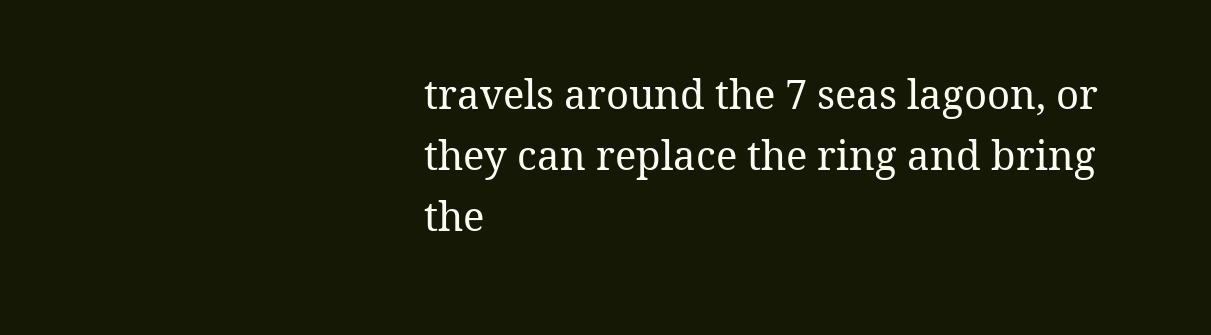travels around the 7 seas lagoon, or they can replace the ring and bring the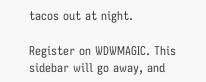tacos out at night.

Register on WDWMAGIC. This sidebar will go away, and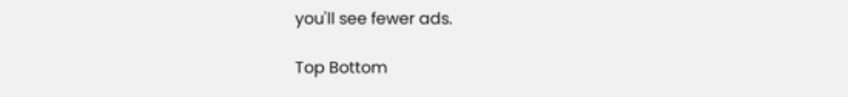you'll see fewer ads.

Top Bottom